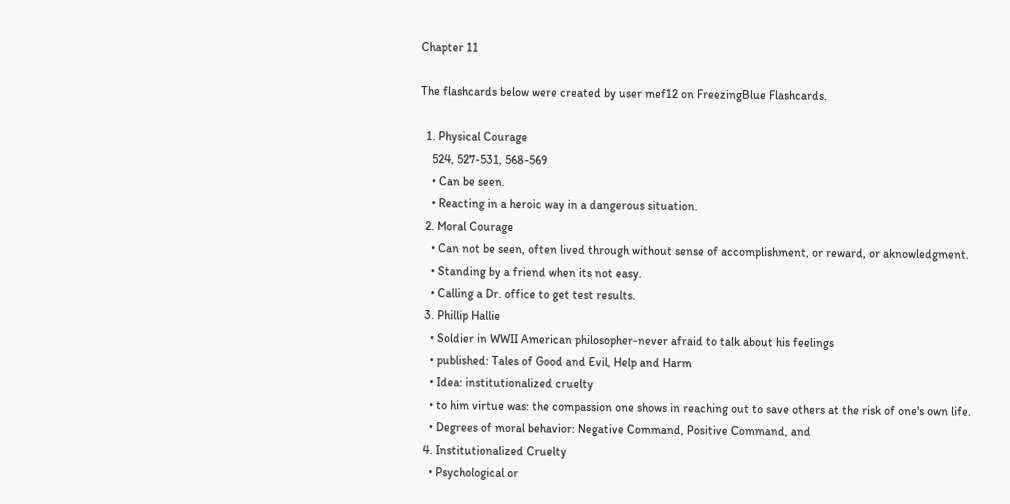Chapter 11

The flashcards below were created by user mef12 on FreezingBlue Flashcards.

  1. Physical Courage
    524, 527-531, 568-569
    • Can be seen.
    • Reacting in a heroic way in a dangerous situation.
  2. Moral Courage
    • Can not be seen, often lived through without sense of accomplishment, or reward, or aknowledgment.
    • Standing by a friend when its not easy.
    • Calling a Dr. office to get test results.
  3. Phillip Hallie
    • Soldier in WWII American philosopher-never afraid to talk about his feelings
    • published: Tales of Good and Evil, Help and Harm
    • Idea: institutionalized cruelty
    • to him virtue was: the compassion one shows in reaching out to save others at the risk of one's own life.
    • Degrees of moral behavior: Negative Command, Positive Command, and
  4. Institutionalized Cruelty
    • Psychological or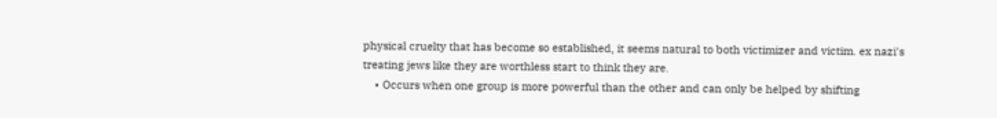physical cruelty that has become so established, it seems natural to both victimizer and victim. ex nazi's treating jews like they are worthless start to think they are.
    • Occurs when one group is more powerful than the other and can only be helped by shifting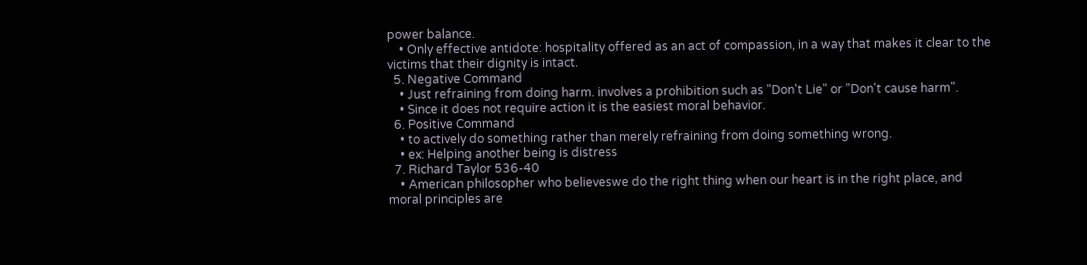power balance.
    • Only effective antidote: hospitality offered as an act of compassion, in a way that makes it clear to the victims that their dignity is intact.
  5. Negative Command
    • Just refraining from doing harm. involves a prohibition such as "Don't Lie" or "Don't cause harm".
    • Since it does not require action it is the easiest moral behavior.
  6. Positive Command
    • to actively do something rather than merely refraining from doing something wrong.
    • ex: Helping another being is distress
  7. Richard Taylor 536-40
    • American philosopher who believeswe do the right thing when our heart is in the right place, and moral principles are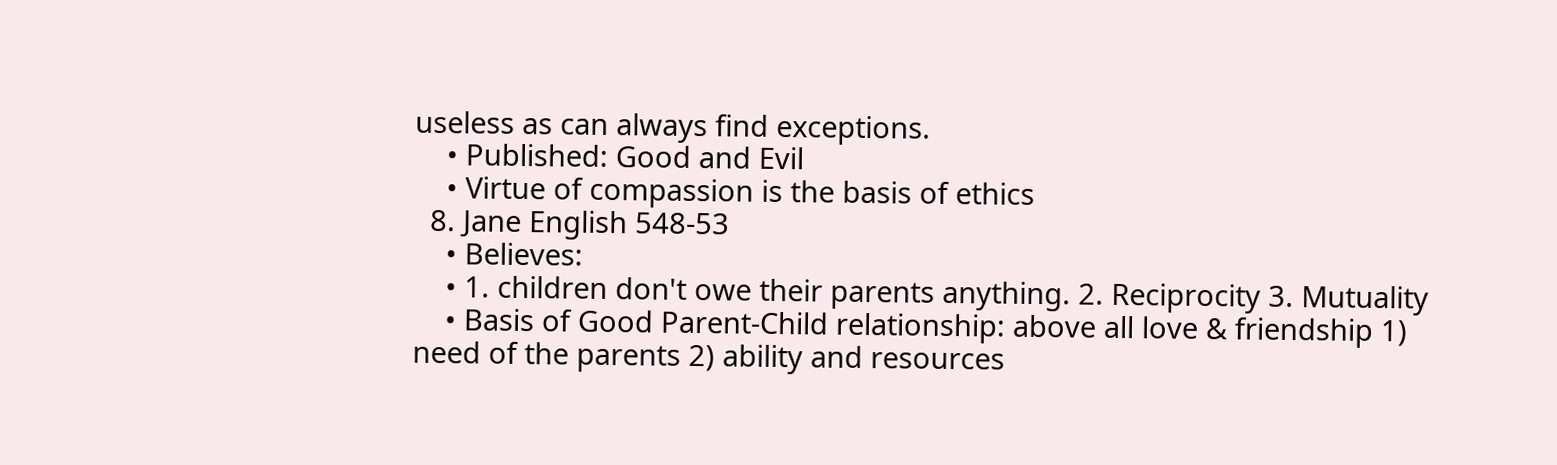useless as can always find exceptions.
    • Published: Good and Evil
    • Virtue of compassion is the basis of ethics
  8. Jane English 548-53
    • Believes:
    • 1. children don't owe their parents anything. 2. Reciprocity 3. Mutuality
    • Basis of Good Parent-Child relationship: above all love & friendship 1) need of the parents 2) ability and resources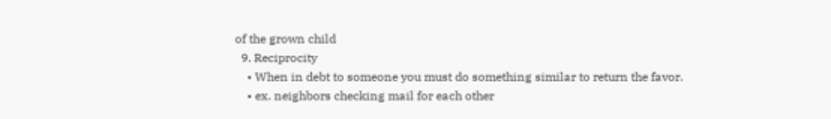of the grown child
  9. Reciprocity
    • When in debt to someone you must do something similar to return the favor.
    • ex. neighbors checking mail for each other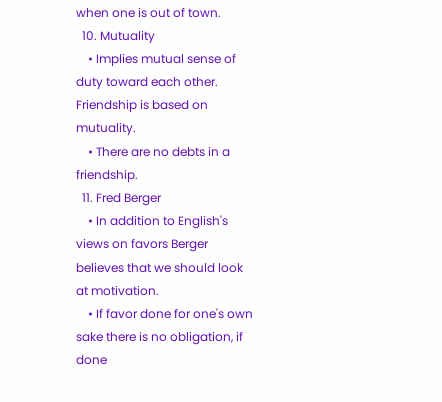when one is out of town.
  10. Mutuality
    • Implies mutual sense of duty toward each other. Friendship is based on mutuality.
    • There are no debts in a friendship.
  11. Fred Berger
    • In addition to English's views on favors Berger believes that we should look at motivation.
    • If favor done for one's own sake there is no obligation, if done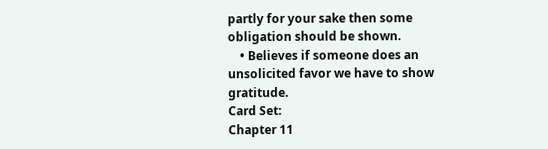partly for your sake then some obligation should be shown.
    • Believes if someone does an unsolicited favor we have to show gratitude.
Card Set:
Chapter 11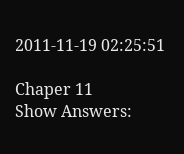2011-11-19 02:25:51

Chaper 11
Show Answers: